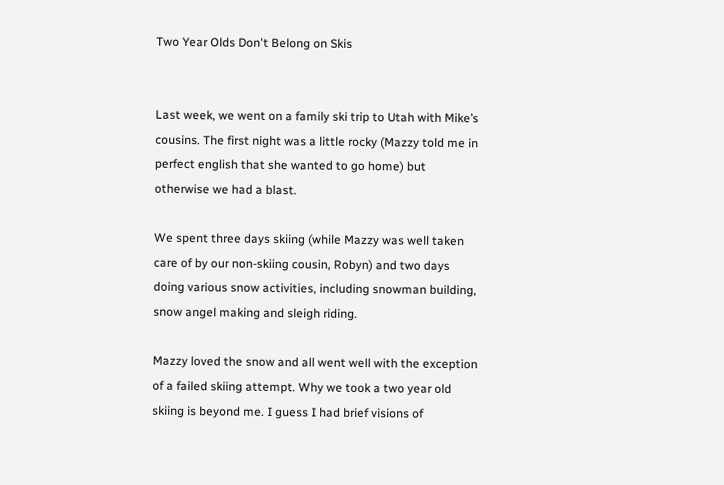Two Year Olds Don't Belong on Skis


Last week, we went on a family ski trip to Utah with Mike’s cousins. The first night was a little rocky (Mazzy told me in perfect english that she wanted to go home) but otherwise we had a blast.

We spent three days skiing (while Mazzy was well taken care of by our non-skiing cousin, Robyn) and two days doing various snow activities, including snowman building, snow angel making and sleigh riding.

Mazzy loved the snow and all went well with the exception of a failed skiing attempt. Why we took a two year old skiing is beyond me. I guess I had brief visions of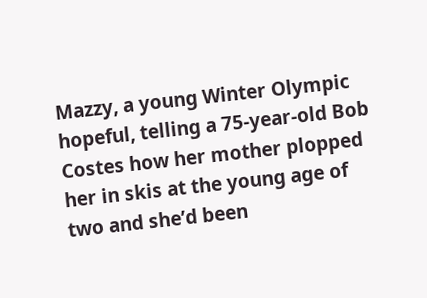Mazzy, a young Winter Olympic hopeful, telling a 75-year-old Bob Costes how her mother plopped her in skis at the young age of two and she’d been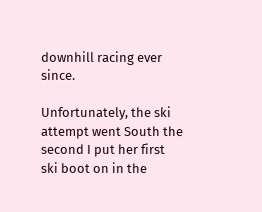downhill racing ever since.

Unfortunately, the ski attempt went South the second I put her first ski boot on in the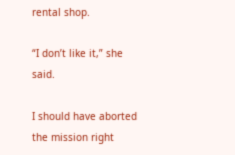rental shop.

“I don’t like it,” she said.

I should have aborted the mission right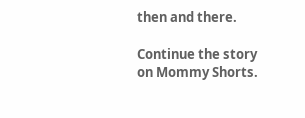then and there.

Continue the story on Mommy Shorts.